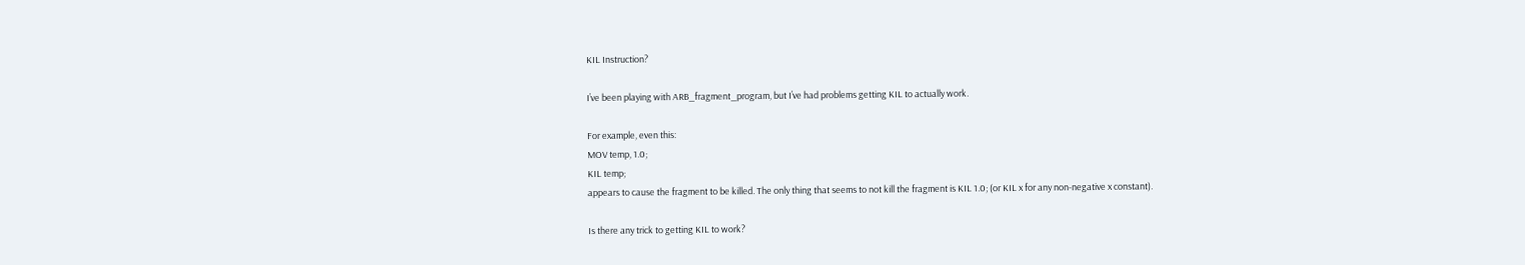KIL Instruction?

I’ve been playing with ARB_fragment_program, but I’ve had problems getting KIL to actually work.

For example, even this:
MOV temp, 1.0;
KIL temp;
appears to cause the fragment to be killed. The only thing that seems to not kill the fragment is KIL 1.0; (or KIL x for any non-negative x constant).

Is there any trick to getting KIL to work?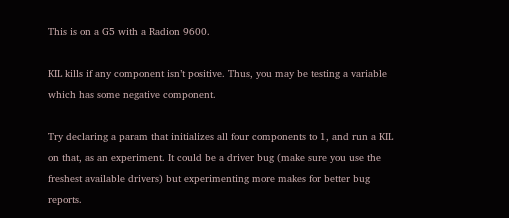This is on a G5 with a Radion 9600.

KIL kills if any component isn’t positive. Thus, you may be testing a variable which has some negative component.

Try declaring a param that initializes all four components to 1, and run a KIL on that, as an experiment. It could be a driver bug (make sure you use the freshest available drivers) but experimenting more makes for better bug reports.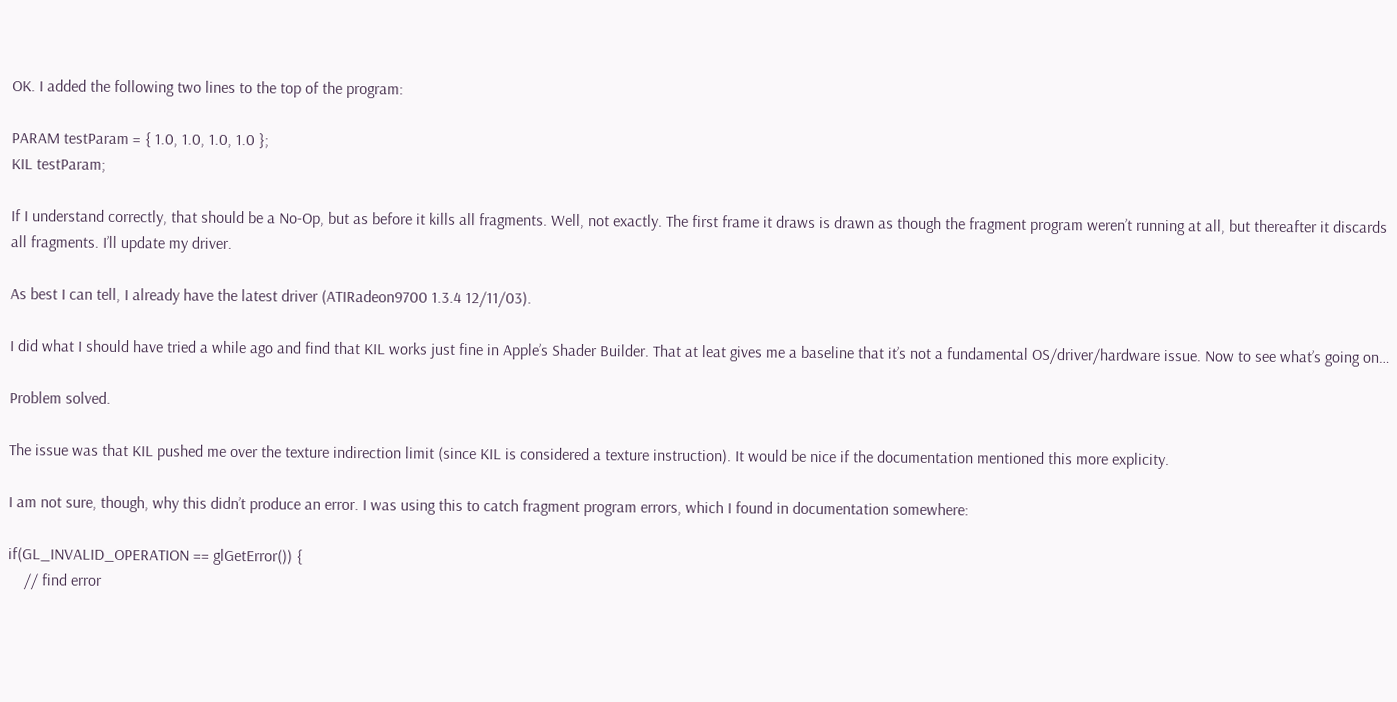OK. I added the following two lines to the top of the program:

PARAM testParam = { 1.0, 1.0, 1.0, 1.0 };
KIL testParam;

If I understand correctly, that should be a No-Op, but as before it kills all fragments. Well, not exactly. The first frame it draws is drawn as though the fragment program weren’t running at all, but thereafter it discards all fragments. I’ll update my driver.

As best I can tell, I already have the latest driver (ATIRadeon9700 1.3.4 12/11/03).

I did what I should have tried a while ago and find that KIL works just fine in Apple’s Shader Builder. That at leat gives me a baseline that it’s not a fundamental OS/driver/hardware issue. Now to see what’s going on…

Problem solved.

The issue was that KIL pushed me over the texture indirection limit (since KIL is considered a texture instruction). It would be nice if the documentation mentioned this more explicity.

I am not sure, though, why this didn’t produce an error. I was using this to catch fragment program errors, which I found in documentation somewhere:

if(GL_INVALID_OPERATION == glGetError()) {
    // find error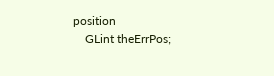position
    GLint theErrPos;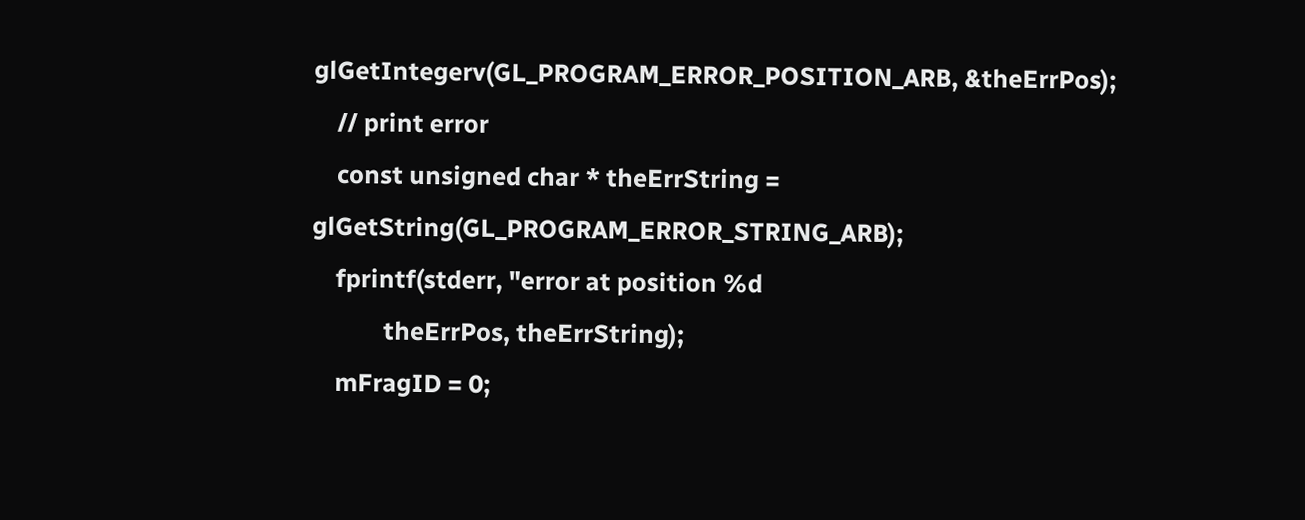glGetIntegerv(GL_PROGRAM_ERROR_POSITION_ARB, &theErrPos);
    // print error
    const unsigned char * theErrString = glGetString(GL_PROGRAM_ERROR_STRING_ARB);
    fprintf(stderr, "error at position %d
            theErrPos, theErrString);
    mFragID = 0;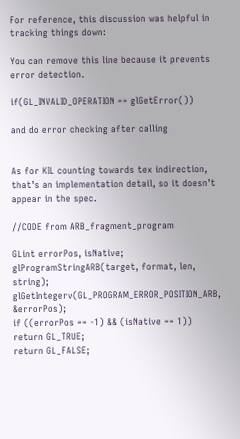For reference, this discussion was helpful in tracking things down:

You can remove this line because it prevents error detection.

if(GL_INVALID_OPERATION == glGetError())

and do error checking after calling


As for KIL counting towards tex indirection, that’s an implementation detail, so it doesn’t appear in the spec.

//CODE from ARB_fragment_program

GLint errorPos, isNative;
glProgramStringARB(target, format, len, string);
glGetIntegerv(GL_PROGRAM_ERROR_POSITION_ARB, &errorPos);
if ((errorPos == -1) && (isNative == 1))
return GL_TRUE;
return GL_FALSE;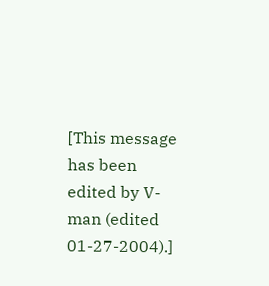[This message has been edited by V-man (edited 01-27-2004).]